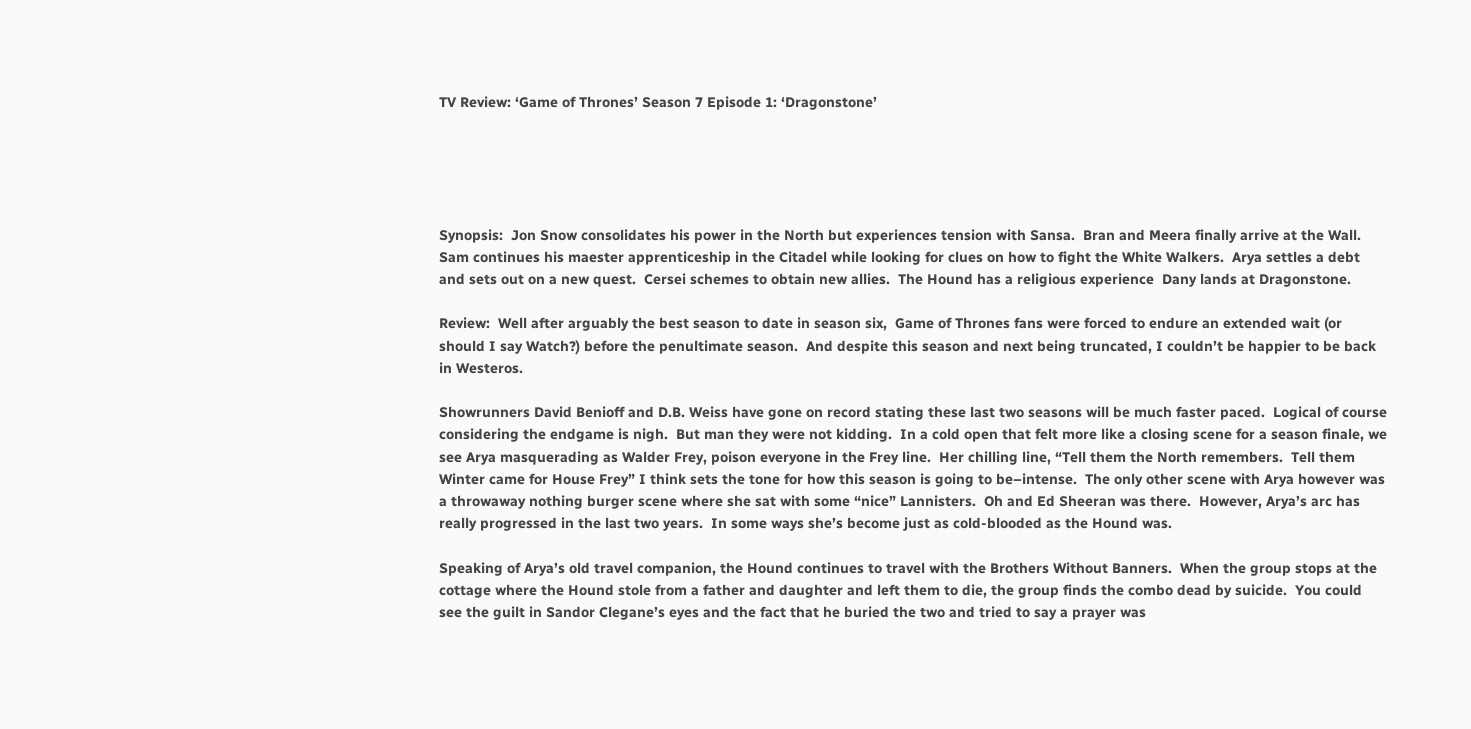TV Review: ‘Game of Thrones’ Season 7 Episode 1: ‘Dragonstone’





Synopsis:  Jon Snow consolidates his power in the North but experiences tension with Sansa.  Bran and Meera finally arrive at the Wall.  Sam continues his maester apprenticeship in the Citadel while looking for clues on how to fight the White Walkers.  Arya settles a debt and sets out on a new quest.  Cersei schemes to obtain new allies.  The Hound has a religious experience  Dany lands at Dragonstone.

Review:  Well after arguably the best season to date in season six,  Game of Thrones fans were forced to endure an extended wait (or should I say Watch?) before the penultimate season.  And despite this season and next being truncated, I couldn’t be happier to be back in Westeros.

Showrunners David Benioff and D.B. Weiss have gone on record stating these last two seasons will be much faster paced.  Logical of course considering the endgame is nigh.  But man they were not kidding.  In a cold open that felt more like a closing scene for a season finale, we see Arya masquerading as Walder Frey, poison everyone in the Frey line.  Her chilling line, “Tell them the North remembers.  Tell them Winter came for House Frey” I think sets the tone for how this season is going to be–intense.  The only other scene with Arya however was a throwaway nothing burger scene where she sat with some “nice” Lannisters.  Oh and Ed Sheeran was there.  However, Arya’s arc has really progressed in the last two years.  In some ways she’s become just as cold-blooded as the Hound was.

Speaking of Arya’s old travel companion, the Hound continues to travel with the Brothers Without Banners.  When the group stops at the cottage where the Hound stole from a father and daughter and left them to die, the group finds the combo dead by suicide.  You could see the guilt in Sandor Clegane’s eyes and the fact that he buried the two and tried to say a prayer was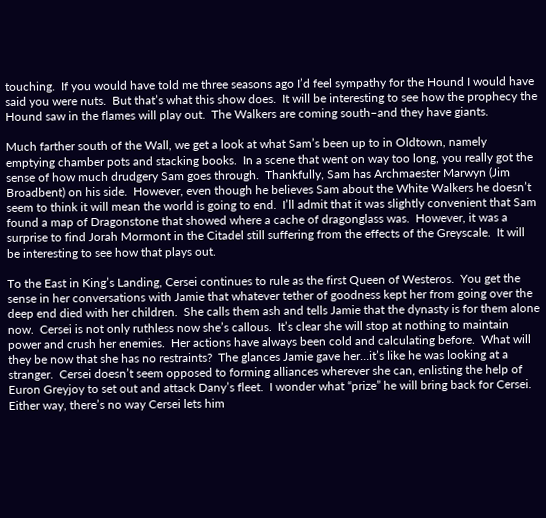touching.  If you would have told me three seasons ago I’d feel sympathy for the Hound I would have said you were nuts.  But that’s what this show does.  It will be interesting to see how the prophecy the Hound saw in the flames will play out.  The Walkers are coming south–and they have giants.

Much farther south of the Wall, we get a look at what Sam’s been up to in Oldtown, namely emptying chamber pots and stacking books.  In a scene that went on way too long, you really got the sense of how much drudgery Sam goes through.  Thankfully, Sam has Archmaester Marwyn (Jim Broadbent) on his side.  However, even though he believes Sam about the White Walkers he doesn’t seem to think it will mean the world is going to end.  I’ll admit that it was slightly convenient that Sam found a map of Dragonstone that showed where a cache of dragonglass was.  However, it was a surprise to find Jorah Mormont in the Citadel still suffering from the effects of the Greyscale.  It will be interesting to see how that plays out.

To the East in King’s Landing, Cersei continues to rule as the first Queen of Westeros.  You get the sense in her conversations with Jamie that whatever tether of goodness kept her from going over the deep end died with her children.  She calls them ash and tells Jamie that the dynasty is for them alone now.  Cersei is not only ruthless now she’s callous.  It’s clear she will stop at nothing to maintain power and crush her enemies.  Her actions have always been cold and calculating before.  What will they be now that she has no restraints?  The glances Jamie gave her…it’s like he was looking at a stranger.  Cersei doesn’t seem opposed to forming alliances wherever she can, enlisting the help of Euron Greyjoy to set out and attack Dany’s fleet.  I wonder what “prize” he will bring back for Cersei.  Either way, there’s no way Cersei lets him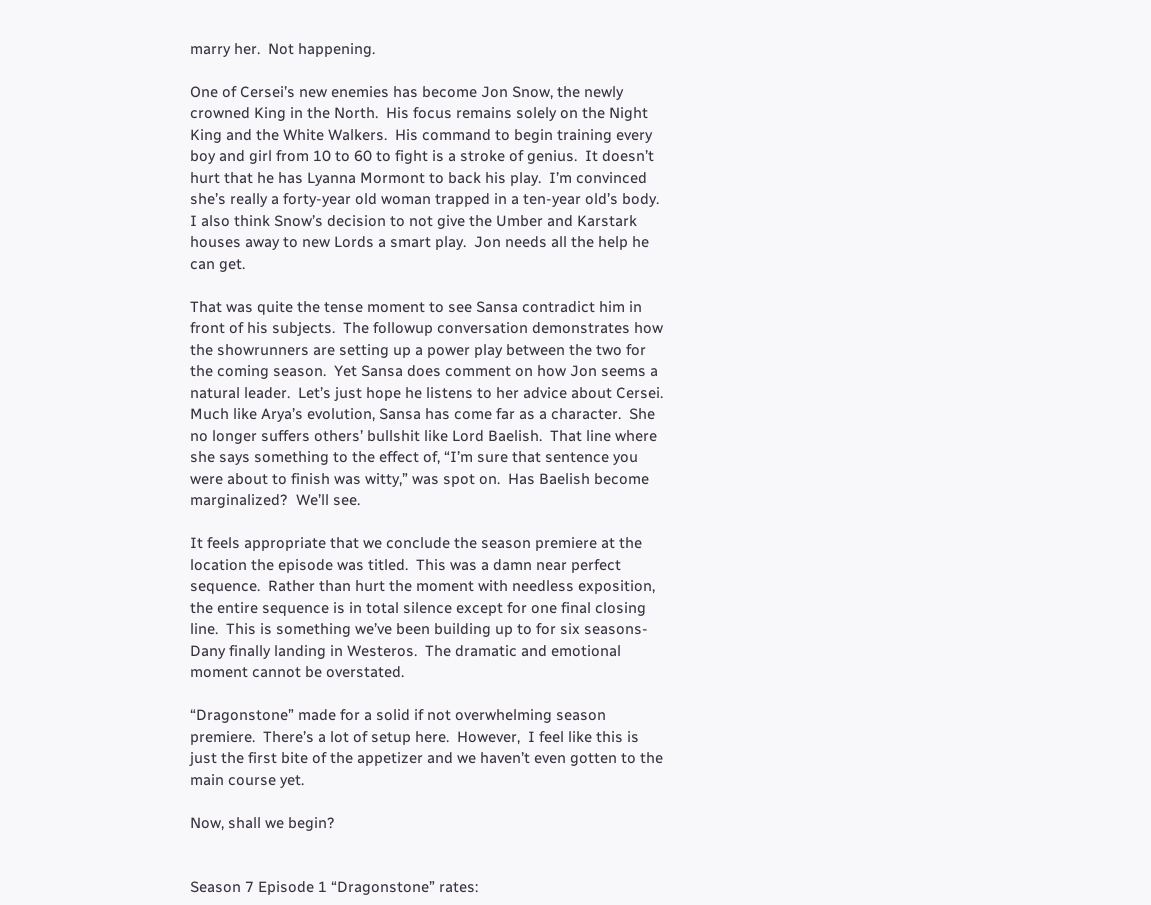marry her.  Not happening.

One of Cersei’s new enemies has become Jon Snow, the newly crowned King in the North.  His focus remains solely on the Night King and the White Walkers.  His command to begin training every boy and girl from 10 to 60 to fight is a stroke of genius.  It doesn’t hurt that he has Lyanna Mormont to back his play.  I’m convinced she’s really a forty-year old woman trapped in a ten-year old’s body.  I also think Snow’s decision to not give the Umber and Karstark houses away to new Lords a smart play.  Jon needs all the help he can get.

That was quite the tense moment to see Sansa contradict him in front of his subjects.  The followup conversation demonstrates how the showrunners are setting up a power play between the two for the coming season.  Yet Sansa does comment on how Jon seems a natural leader.  Let’s just hope he listens to her advice about Cersei.  Much like Arya’s evolution, Sansa has come far as a character.  She no longer suffers others’ bullshit like Lord Baelish.  That line where she says something to the effect of, “I’m sure that sentence you were about to finish was witty,” was spot on.  Has Baelish become marginalized?  We’ll see.

It feels appropriate that we conclude the season premiere at the location the episode was titled.  This was a damn near perfect sequence.  Rather than hurt the moment with needless exposition, the entire sequence is in total silence except for one final closing line.  This is something we’ve been building up to for six seasons-Dany finally landing in Westeros.  The dramatic and emotional moment cannot be overstated.

“Dragonstone” made for a solid if not overwhelming season premiere.  There’s a lot of setup here.  However,  I feel like this is just the first bite of the appetizer and we haven’t even gotten to the main course yet.

Now, shall we begin?


Season 7 Episode 1 “Dragonstone” rates: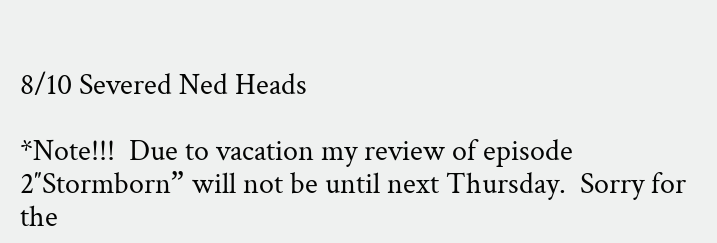8/10 Severed Ned Heads

*Note!!!  Due to vacation my review of episode 2″Stormborn” will not be until next Thursday.  Sorry for the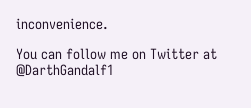inconvenience.

You can follow me on Twitter at @DarthGandalf1